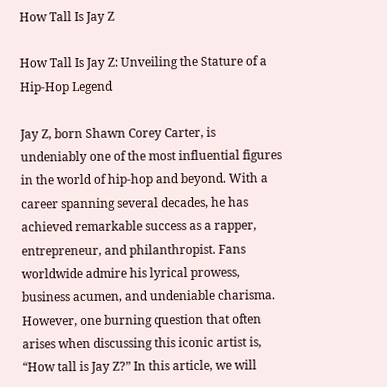How Tall Is Jay Z

How Tall Is Jay Z: Unveiling the Stature of a Hip-Hop Legend

Jay Z, born Shawn Corey Carter, is undeniably one of the most influential figures in the world of hip-hop and beyond. With a career spanning several decades, he has achieved remarkable success as a rapper, entrepreneur, and philanthropist. Fans worldwide admire his lyrical prowess, business acumen, and undeniable charisma. However, one burning question that often arises when discussing this iconic artist is, “How tall is Jay Z?” In this article, we will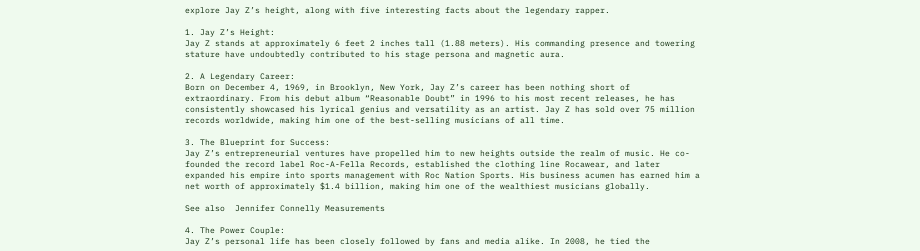explore Jay Z’s height, along with five interesting facts about the legendary rapper.

1. Jay Z’s Height:
Jay Z stands at approximately 6 feet 2 inches tall (1.88 meters). His commanding presence and towering stature have undoubtedly contributed to his stage persona and magnetic aura.

2. A Legendary Career:
Born on December 4, 1969, in Brooklyn, New York, Jay Z’s career has been nothing short of extraordinary. From his debut album “Reasonable Doubt” in 1996 to his most recent releases, he has consistently showcased his lyrical genius and versatility as an artist. Jay Z has sold over 75 million records worldwide, making him one of the best-selling musicians of all time.

3. The Blueprint for Success:
Jay Z’s entrepreneurial ventures have propelled him to new heights outside the realm of music. He co-founded the record label Roc-A-Fella Records, established the clothing line Rocawear, and later expanded his empire into sports management with Roc Nation Sports. His business acumen has earned him a net worth of approximately $1.4 billion, making him one of the wealthiest musicians globally.

See also  Jennifer Connelly Measurements

4. The Power Couple:
Jay Z’s personal life has been closely followed by fans and media alike. In 2008, he tied the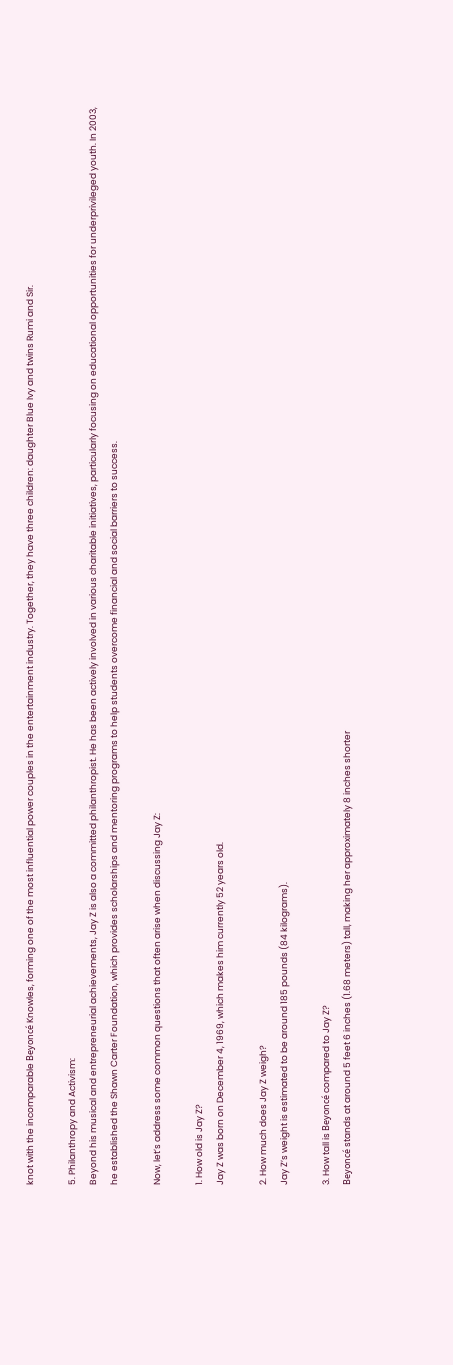knot with the incomparable Beyoncé Knowles, forming one of the most influential power couples in the entertainment industry. Together, they have three children: daughter Blue Ivy and twins Rumi and Sir.

5. Philanthropy and Activism:
Beyond his musical and entrepreneurial achievements, Jay Z is also a committed philanthropist. He has been actively involved in various charitable initiatives, particularly focusing on educational opportunities for underprivileged youth. In 2003, he established the Shawn Carter Foundation, which provides scholarships and mentoring programs to help students overcome financial and social barriers to success.

Now, let’s address some common questions that often arise when discussing Jay Z:

1. How old is Jay Z?
Jay Z was born on December 4, 1969, which makes him currently 52 years old.

2. How much does Jay Z weigh?
Jay Z’s weight is estimated to be around 185 pounds (84 kilograms).

3. How tall is Beyoncé compared to Jay Z?
Beyoncé stands at around 5 feet 6 inches (1.68 meters) tall, making her approximately 8 inches shorter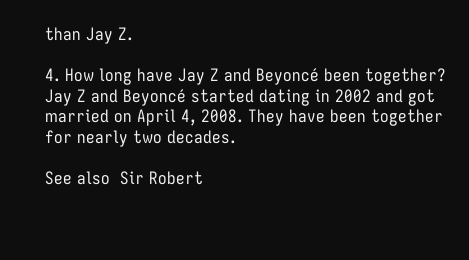than Jay Z.

4. How long have Jay Z and Beyoncé been together?
Jay Z and Beyoncé started dating in 2002 and got married on April 4, 2008. They have been together for nearly two decades.

See also  Sir Robert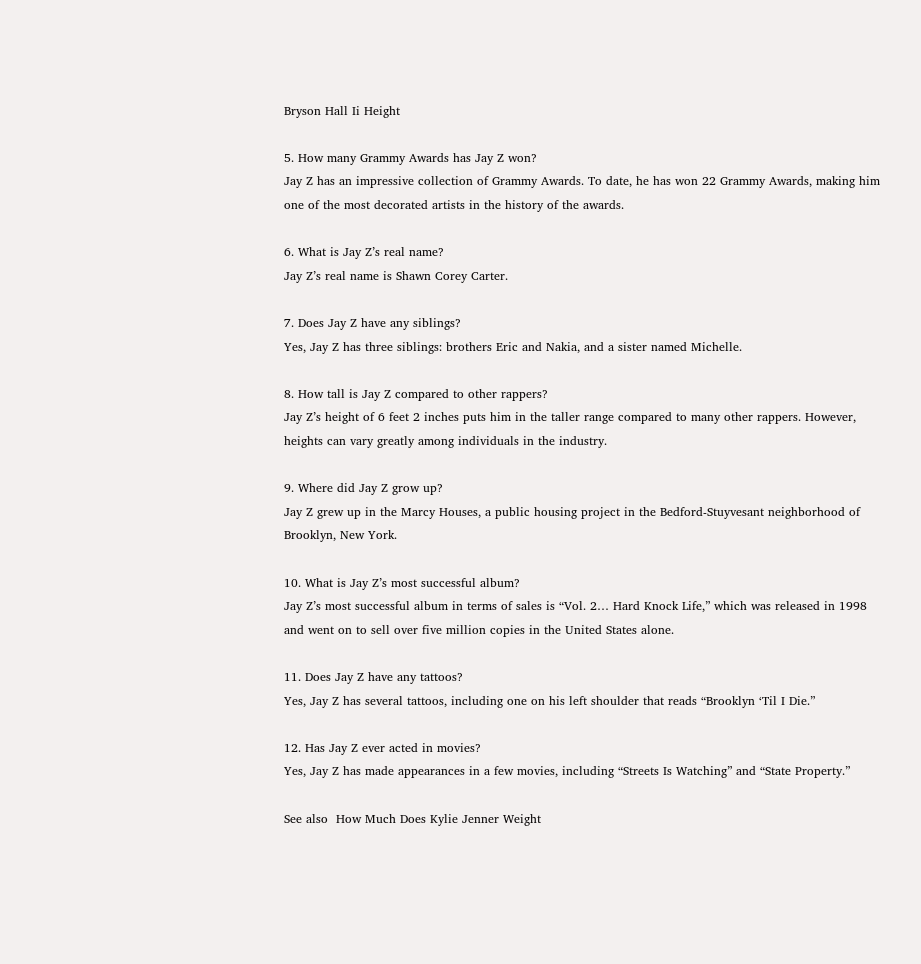Bryson Hall Ii Height

5. How many Grammy Awards has Jay Z won?
Jay Z has an impressive collection of Grammy Awards. To date, he has won 22 Grammy Awards, making him one of the most decorated artists in the history of the awards.

6. What is Jay Z’s real name?
Jay Z’s real name is Shawn Corey Carter.

7. Does Jay Z have any siblings?
Yes, Jay Z has three siblings: brothers Eric and Nakia, and a sister named Michelle.

8. How tall is Jay Z compared to other rappers?
Jay Z’s height of 6 feet 2 inches puts him in the taller range compared to many other rappers. However, heights can vary greatly among individuals in the industry.

9. Where did Jay Z grow up?
Jay Z grew up in the Marcy Houses, a public housing project in the Bedford-Stuyvesant neighborhood of Brooklyn, New York.

10. What is Jay Z’s most successful album?
Jay Z’s most successful album in terms of sales is “Vol. 2… Hard Knock Life,” which was released in 1998 and went on to sell over five million copies in the United States alone.

11. Does Jay Z have any tattoos?
Yes, Jay Z has several tattoos, including one on his left shoulder that reads “Brooklyn ‘Til I Die.”

12. Has Jay Z ever acted in movies?
Yes, Jay Z has made appearances in a few movies, including “Streets Is Watching” and “State Property.”

See also  How Much Does Kylie Jenner Weight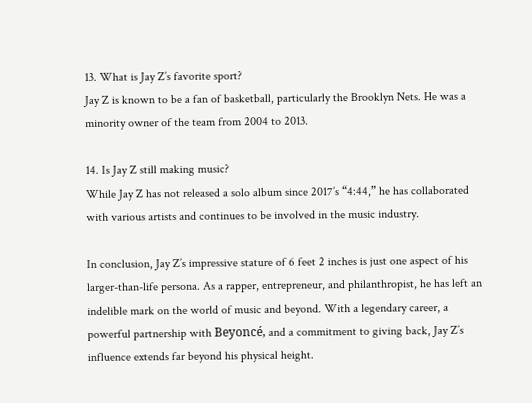13. What is Jay Z’s favorite sport?
Jay Z is known to be a fan of basketball, particularly the Brooklyn Nets. He was a minority owner of the team from 2004 to 2013.

14. Is Jay Z still making music?
While Jay Z has not released a solo album since 2017’s “4:44,” he has collaborated with various artists and continues to be involved in the music industry.

In conclusion, Jay Z’s impressive stature of 6 feet 2 inches is just one aspect of his larger-than-life persona. As a rapper, entrepreneur, and philanthropist, he has left an indelible mark on the world of music and beyond. With a legendary career, a powerful partnership with Beyoncé, and a commitment to giving back, Jay Z’s influence extends far beyond his physical height.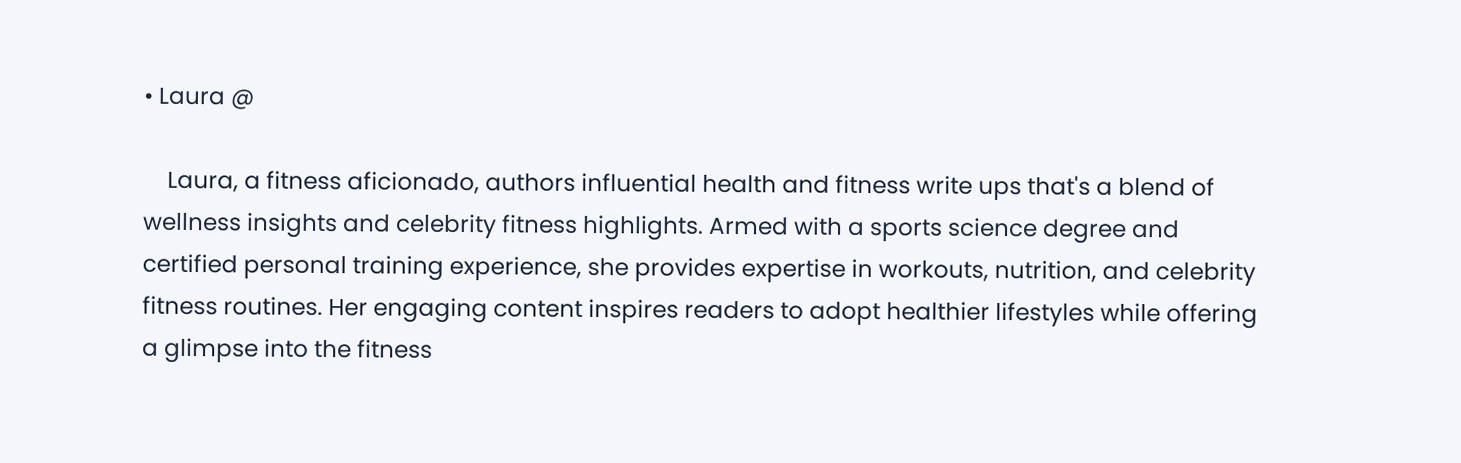• Laura @

    Laura, a fitness aficionado, authors influential health and fitness write ups that's a blend of wellness insights and celebrity fitness highlights. Armed with a sports science degree and certified personal training experience, she provides expertise in workouts, nutrition, and celebrity fitness routines. Her engaging content inspires readers to adopt healthier lifestyles while offering a glimpse into the fitness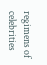regimens of celebrities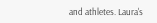and athletes. Laura's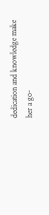dedication and knowledge make her a go-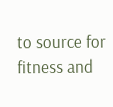to source for fitness and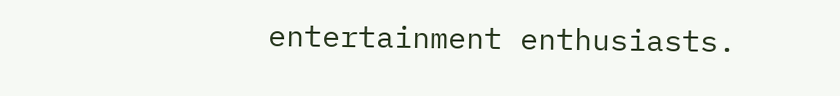entertainment enthusiasts.